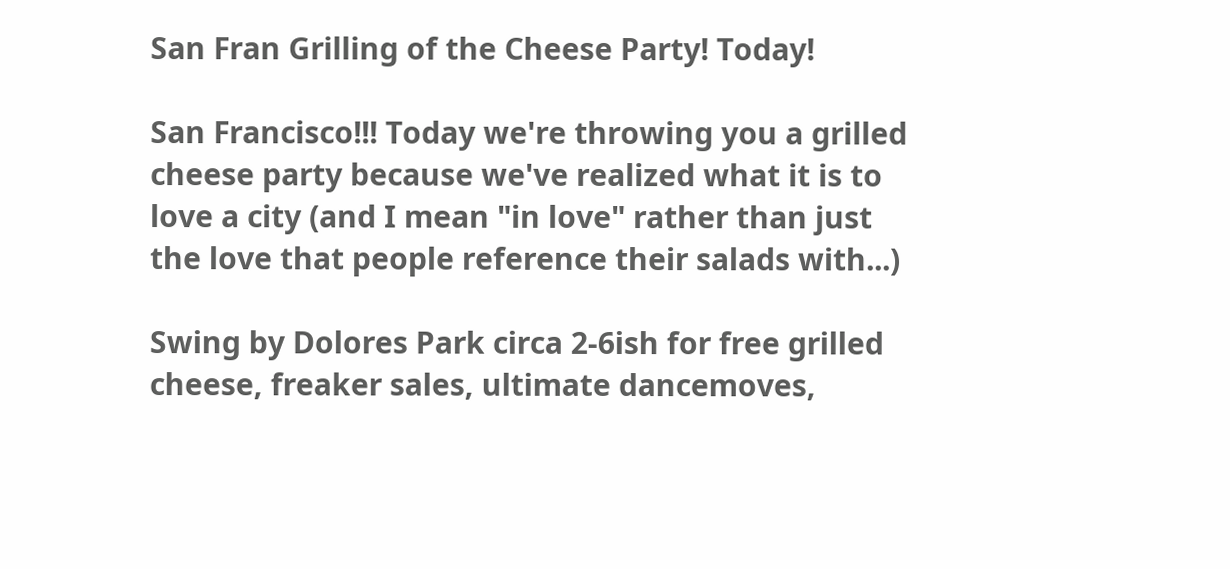San Fran Grilling of the Cheese Party! Today!

San Francisco!!! Today we're throwing you a grilled cheese party because we've realized what it is to love a city (and I mean "in love" rather than just the love that people reference their salads with...)

Swing by Dolores Park circa 2-6ish for free grilled cheese, freaker sales, ultimate dancemoves,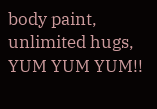body paint, unlimited hugs, YUM YUM YUM!!